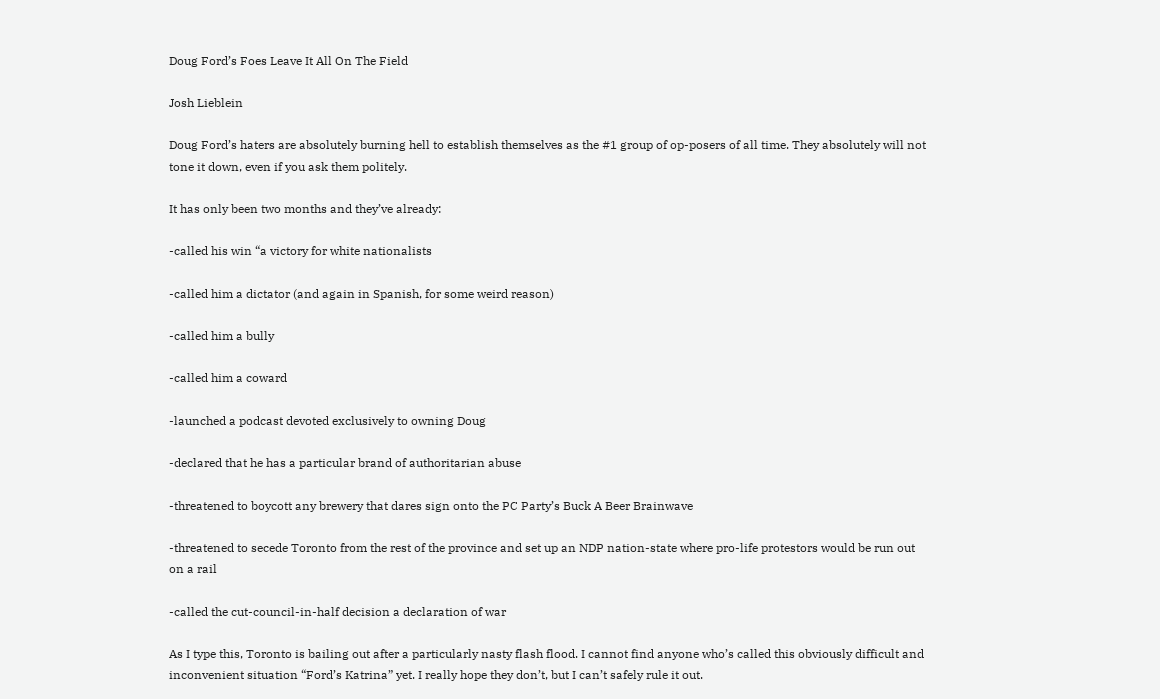Doug Ford’s Foes Leave It All On The Field

Josh Lieblein

Doug Ford’s haters are absolutely burning hell to establish themselves as the #1 group of op-posers of all time. They absolutely will not tone it down, even if you ask them politely.

It has only been two months and they’ve already:

-called his win “a victory for white nationalists

-called him a dictator (and again in Spanish, for some weird reason)

-called him a bully

-called him a coward

-launched a podcast devoted exclusively to owning Doug

-declared that he has a particular brand of authoritarian abuse

-threatened to boycott any brewery that dares sign onto the PC Party’s Buck A Beer Brainwave

-threatened to secede Toronto from the rest of the province and set up an NDP nation-state where pro-life protestors would be run out on a rail

-called the cut-council-in-half decision a declaration of war

As I type this, Toronto is bailing out after a particularly nasty flash flood. I cannot find anyone who’s called this obviously difficult and inconvenient situation “Ford’s Katrina” yet. I really hope they don’t, but I can’t safely rule it out.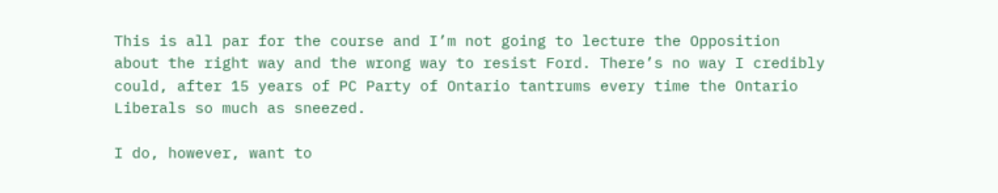This is all par for the course and I’m not going to lecture the Opposition about the right way and the wrong way to resist Ford. There’s no way I credibly could, after 15 years of PC Party of Ontario tantrums every time the Ontario Liberals so much as sneezed.

I do, however, want to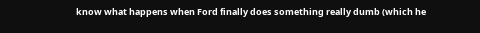know what happens when Ford finally does something really dumb (which he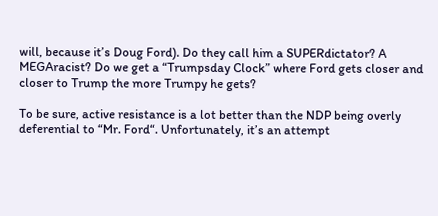will, because it’s Doug Ford). Do they call him a SUPERdictator? A MEGAracist? Do we get a “Trumpsday Clock” where Ford gets closer and closer to Trump the more Trumpy he gets?

To be sure, active resistance is a lot better than the NDP being overly deferential to “Mr. Ford“. Unfortunately, it’s an attempt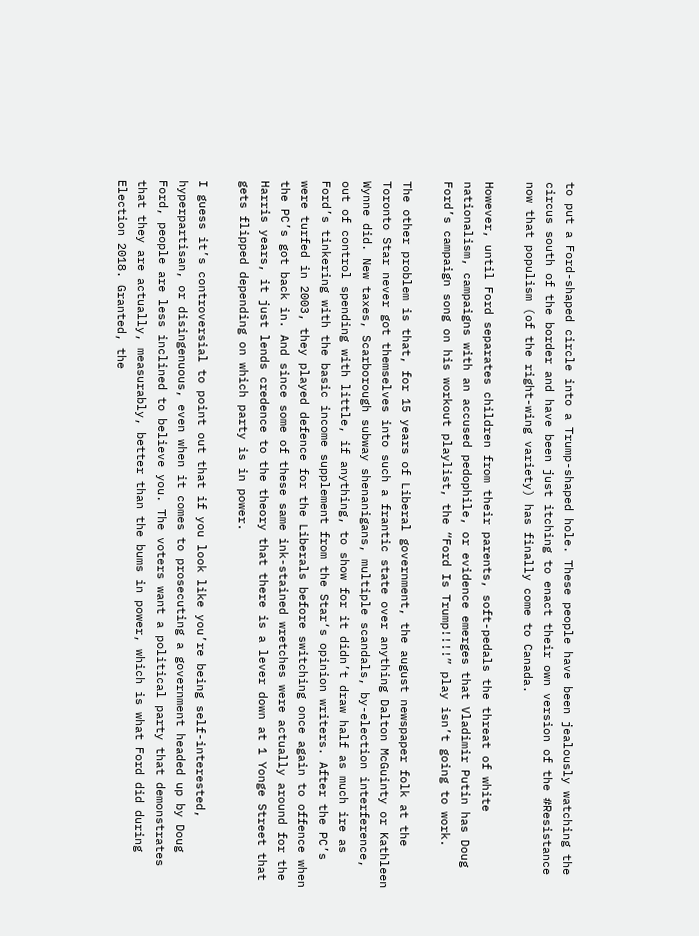to put a Ford-shaped circle into a Trump-shaped hole. These people have been jealously watching the circus south of the border and have been just itching to enact their own version of the #Resistance now that populism (of the right-wing variety) has finally come to Canada.

However, until Ford separates children from their parents, soft-pedals the threat of white nationalism, campaigns with an accused pedophile, or evidence emerges that Vladimir Putin has Doug Ford’s campaign song on his workout playlist, the “Ford Is Trump!!!!” play isn’t going to work.

The other problem is that, for 15 years of Liberal government, the august newspaper folk at the Toronto Star never got themselves into such a frantic state over anything Dalton McGuinty or Kathleen Wynne did. New taxes, Scarborough subway shenanigans, multiple scandals, by-election interference, out of control spending with little, if anything, to show for it didn’t draw half as much ire as Ford’s tinkering with the basic income supplement from the Star‘s opinion writers. After the PC’s were turfed in 2003, they played defence for the Liberals before switching once again to offence when the PC’s got back in. And since some of these same ink-stained wretches were actually around for the Harris years, it just lends credence to the theory that there is a lever down at 1 Yonge Street that gets flipped depending on which party is in power.

I guess it’s controversial to point out that if you look like you’re being self-interested, hyperpartisan, or disingenuous, even when it comes to prosecuting a government headed up by Doug Ford, people are less inclined to believe you. The voters want a political party that demonstrates that they are actually, measurably, better than the bums in power, which is what Ford did during Election 2018. Granted, the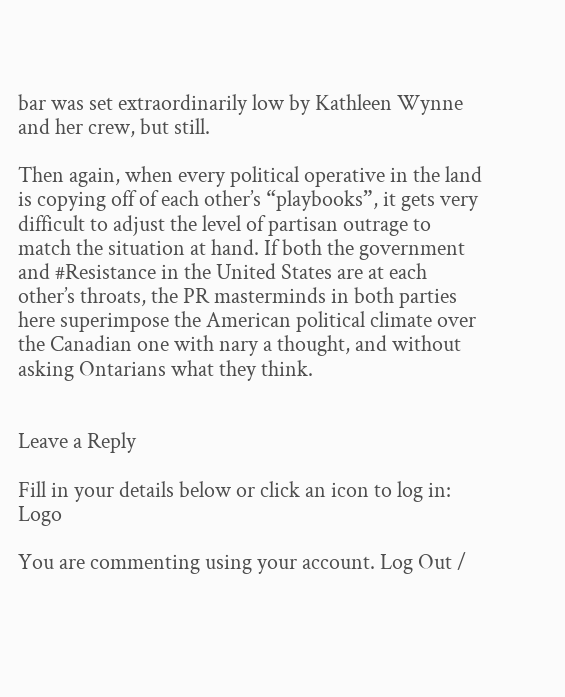bar was set extraordinarily low by Kathleen Wynne and her crew, but still.

Then again, when every political operative in the land is copying off of each other’s “playbooks”, it gets very difficult to adjust the level of partisan outrage to match the situation at hand. If both the government and #Resistance in the United States are at each other’s throats, the PR masterminds in both parties here superimpose the American political climate over the Canadian one with nary a thought, and without asking Ontarians what they think.


Leave a Reply

Fill in your details below or click an icon to log in: Logo

You are commenting using your account. Log Out /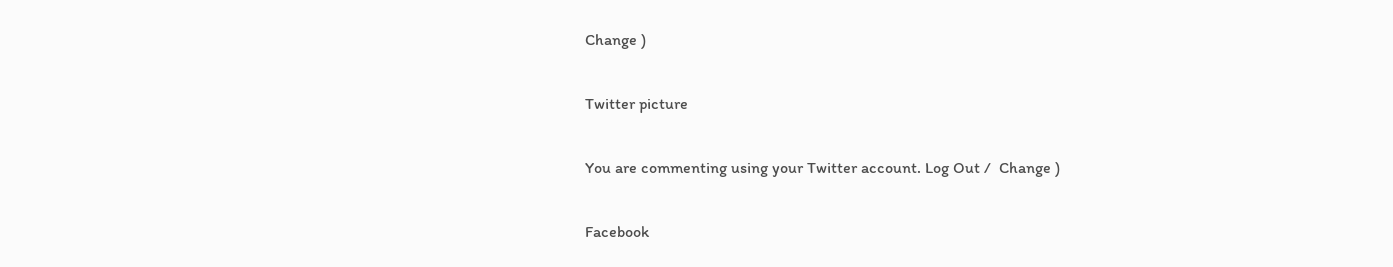Change )

Twitter picture

You are commenting using your Twitter account. Log Out /  Change )

Facebook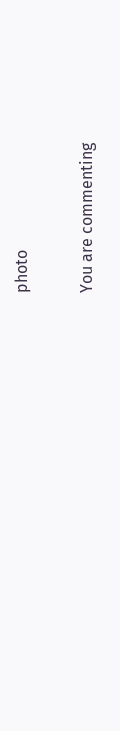photo

You are commenting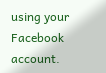using your Facebook account.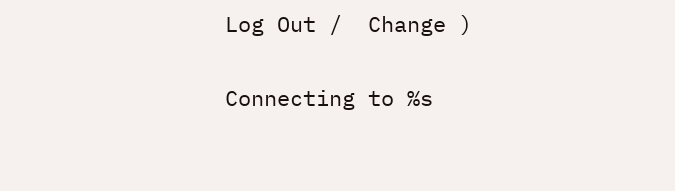Log Out /  Change )

Connecting to %s